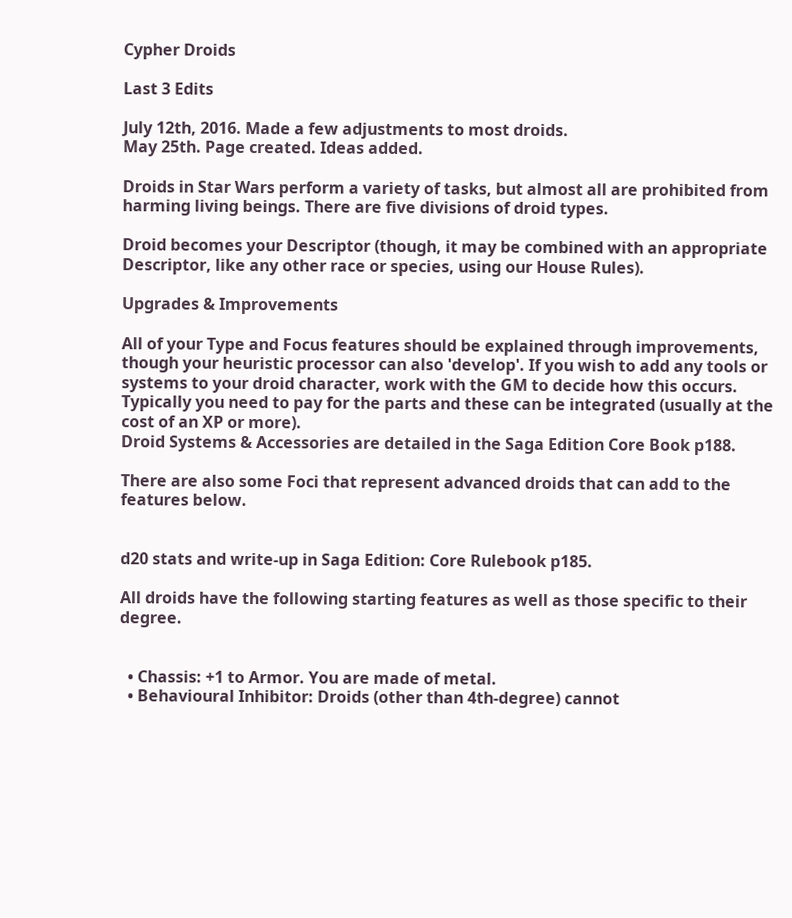Cypher Droids

Last 3 Edits

July 12th, 2016. Made a few adjustments to most droids.
May 25th. Page created. Ideas added.

Droids in Star Wars perform a variety of tasks, but almost all are prohibited from harming living beings. There are five divisions of droid types.

Droid becomes your Descriptor (though, it may be combined with an appropriate Descriptor, like any other race or species, using our House Rules).

Upgrades & Improvements

All of your Type and Focus features should be explained through improvements, though your heuristic processor can also 'develop'. If you wish to add any tools or systems to your droid character, work with the GM to decide how this occurs. Typically you need to pay for the parts and these can be integrated (usually at the cost of an XP or more).
Droid Systems & Accessories are detailed in the Saga Edition Core Book p188.

There are also some Foci that represent advanced droids that can add to the features below.


d20 stats and write-up in Saga Edition: Core Rulebook p185.

All droids have the following starting features as well as those specific to their degree.


  • Chassis: +1 to Armor. You are made of metal.
  • Behavioural Inhibitor: Droids (other than 4th-degree) cannot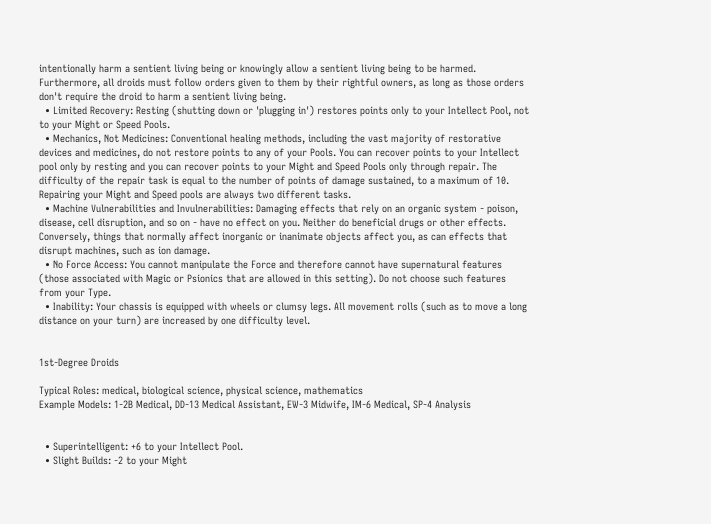intentionally harm a sentient living being or knowingly allow a sentient living being to be harmed. Furthermore, all droids must follow orders given to them by their rightful owners, as long as those orders don't require the droid to harm a sentient living being.
  • Limited Recovery: Resting (shutting down or 'plugging in') restores points only to your Intellect Pool, not to your Might or Speed Pools.
  • Mechanics, Not Medicines: Conventional healing methods, including the vast majority of restorative devices and medicines, do not restore points to any of your Pools. You can recover points to your Intellect pool only by resting and you can recover points to your Might and Speed Pools only through repair. The difficulty of the repair task is equal to the number of points of damage sustained, to a maximum of 10. Repairing your Might and Speed pools are always two different tasks.
  • Machine Vulnerabilities and Invulnerabilities: Damaging effects that rely on an organic system - poison, disease, cell disruption, and so on - have no effect on you. Neither do beneficial drugs or other effects. Conversely, things that normally affect inorganic or inanimate objects affect you, as can effects that disrupt machines, such as ion damage.
  • No Force Access: You cannot manipulate the Force and therefore cannot have supernatural features (those associated with Magic or Psionics that are allowed in this setting). Do not choose such features from your Type.
  • Inability: Your chassis is equipped with wheels or clumsy legs. All movement rolls (such as to move a long distance on your turn) are increased by one difficulty level.


1st-Degree Droids

Typical Roles: medical, biological science, physical science, mathematics
Example Models: 1-2B Medical, DD-13 Medical Assistant, EW-3 Midwife, IM-6 Medical, SP-4 Analysis


  • Superintelligent: +6 to your Intellect Pool.
  • Slight Builds: -2 to your Might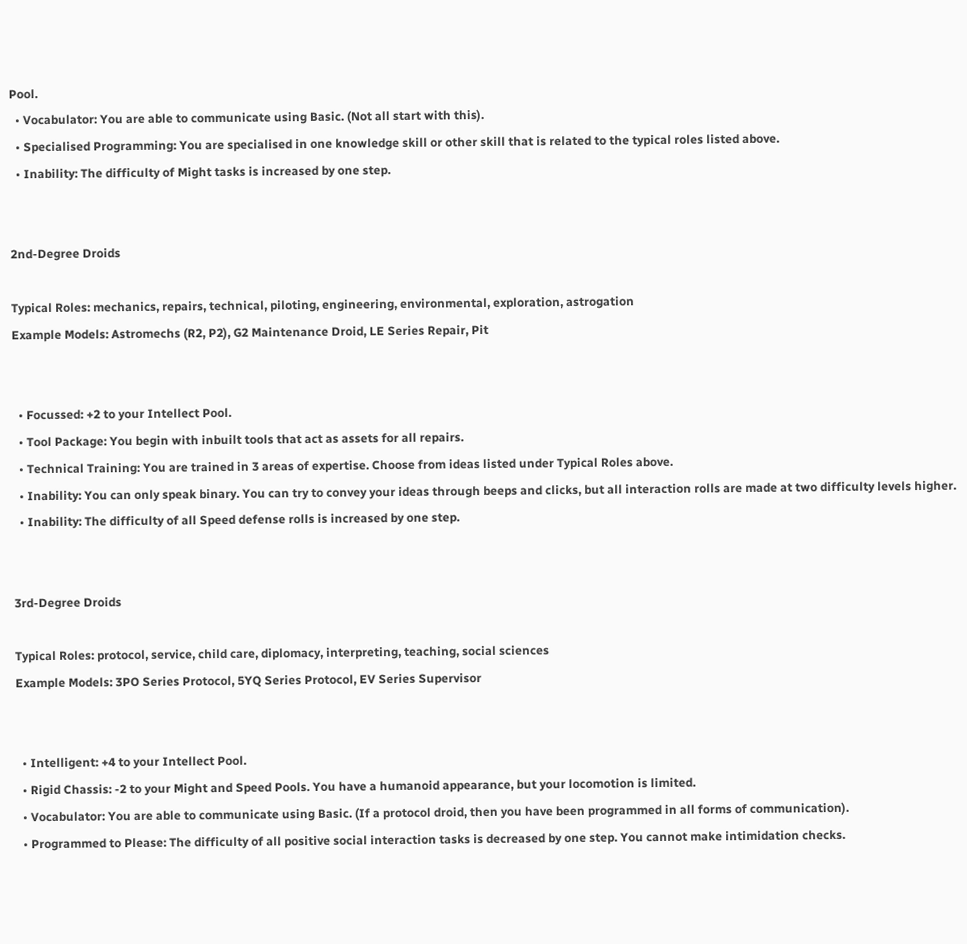Pool.
  • Vocabulator: You are able to communicate using Basic. (Not all start with this).
  • Specialised Programming: You are specialised in one knowledge skill or other skill that is related to the typical roles listed above.
  • Inability: The difficulty of Might tasks is increased by one step.


2nd-Degree Droids

Typical Roles: mechanics, repairs, technical, piloting, engineering, environmental, exploration, astrogation
Example Models: Astromechs (R2, P2), G2 Maintenance Droid, LE Series Repair, Pit


  • Focussed: +2 to your Intellect Pool.
  • Tool Package: You begin with inbuilt tools that act as assets for all repairs.
  • Technical Training: You are trained in 3 areas of expertise. Choose from ideas listed under Typical Roles above.
  • Inability: You can only speak binary. You can try to convey your ideas through beeps and clicks, but all interaction rolls are made at two difficulty levels higher.
  • Inability: The difficulty of all Speed defense rolls is increased by one step.


3rd-Degree Droids

Typical Roles: protocol, service, child care, diplomacy, interpreting, teaching, social sciences
Example Models: 3PO Series Protocol, 5YQ Series Protocol, EV Series Supervisor


  • Intelligent: +4 to your Intellect Pool.
  • Rigid Chassis: -2 to your Might and Speed Pools. You have a humanoid appearance, but your locomotion is limited.
  • Vocabulator: You are able to communicate using Basic. (If a protocol droid, then you have been programmed in all forms of communication).
  • Programmed to Please: The difficulty of all positive social interaction tasks is decreased by one step. You cannot make intimidation checks.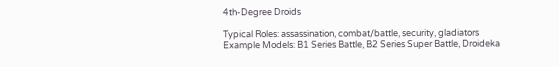4th-Degree Droids

Typical Roles: assassination, combat/battle, security, gladiators
Example Models: B1 Series Battle, B2 Series Super Battle, Droideka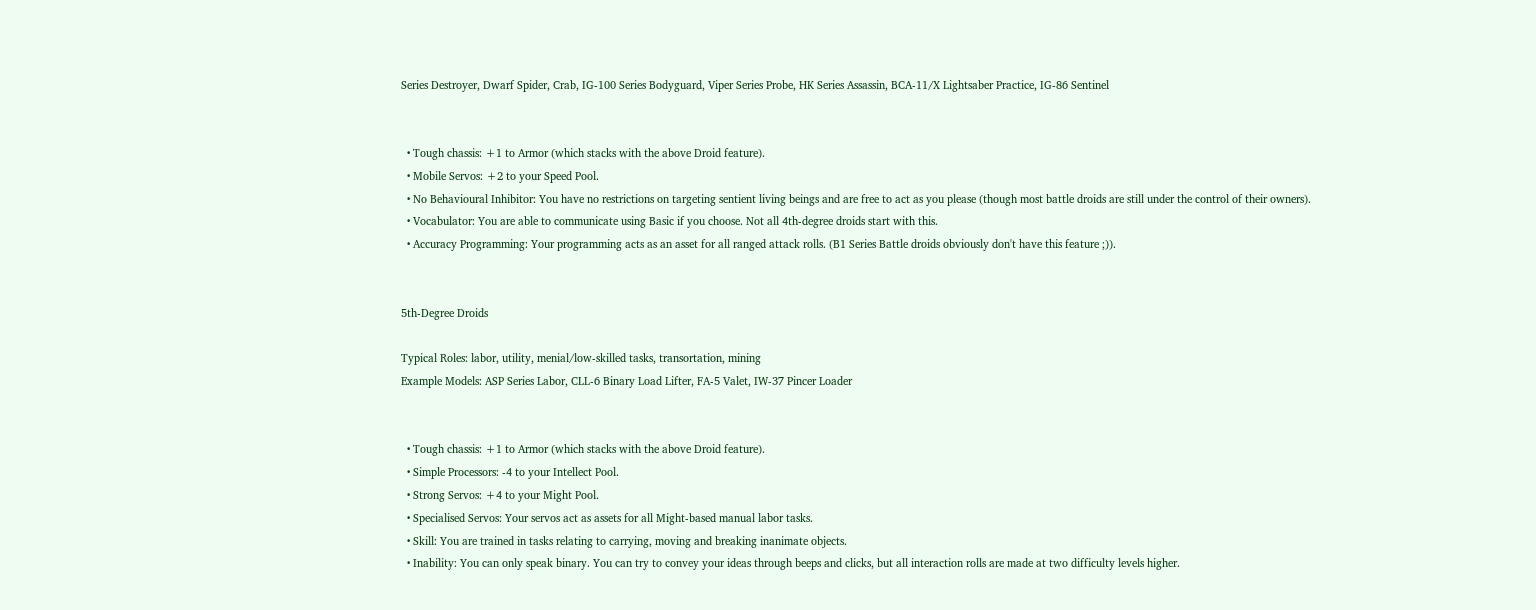Series Destroyer, Dwarf Spider, Crab, IG-100 Series Bodyguard, Viper Series Probe, HK Series Assassin, BCA-11/X Lightsaber Practice, IG-86 Sentinel


  • Tough chassis: +1 to Armor (which stacks with the above Droid feature).
  • Mobile Servos: +2 to your Speed Pool.
  • No Behavioural Inhibitor: You have no restrictions on targeting sentient living beings and are free to act as you please (though most battle droids are still under the control of their owners).
  • Vocabulator: You are able to communicate using Basic if you choose. Not all 4th-degree droids start with this.
  • Accuracy Programming: Your programming acts as an asset for all ranged attack rolls. (B1 Series Battle droids obviously don't have this feature ;)).


5th-Degree Droids

Typical Roles: labor, utility, menial/low-skilled tasks, transortation, mining
Example Models: ASP Series Labor, CLL-6 Binary Load Lifter, FA-5 Valet, IW-37 Pincer Loader


  • Tough chassis: +1 to Armor (which stacks with the above Droid feature).
  • Simple Processors: -4 to your Intellect Pool.
  • Strong Servos: +4 to your Might Pool.
  • Specialised Servos: Your servos act as assets for all Might-based manual labor tasks.
  • Skill: You are trained in tasks relating to carrying, moving and breaking inanimate objects.
  • Inability: You can only speak binary. You can try to convey your ideas through beeps and clicks, but all interaction rolls are made at two difficulty levels higher.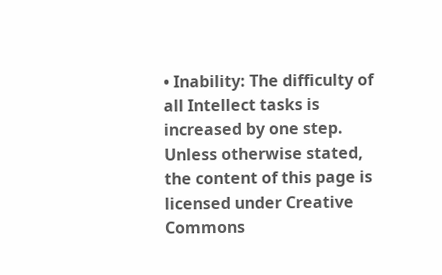• Inability: The difficulty of all Intellect tasks is increased by one step.
Unless otherwise stated, the content of this page is licensed under Creative Commons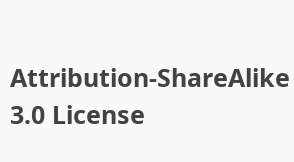Attribution-ShareAlike 3.0 License